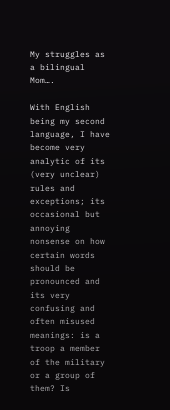My struggles as a bilingual Mom….

With English being my second language, I have become very analytic of its (very unclear) rules and exceptions; its occasional but annoying nonsense on how certain words should be pronounced and its very confusing and often misused meanings: is a troop a member of the military or a group of them? Is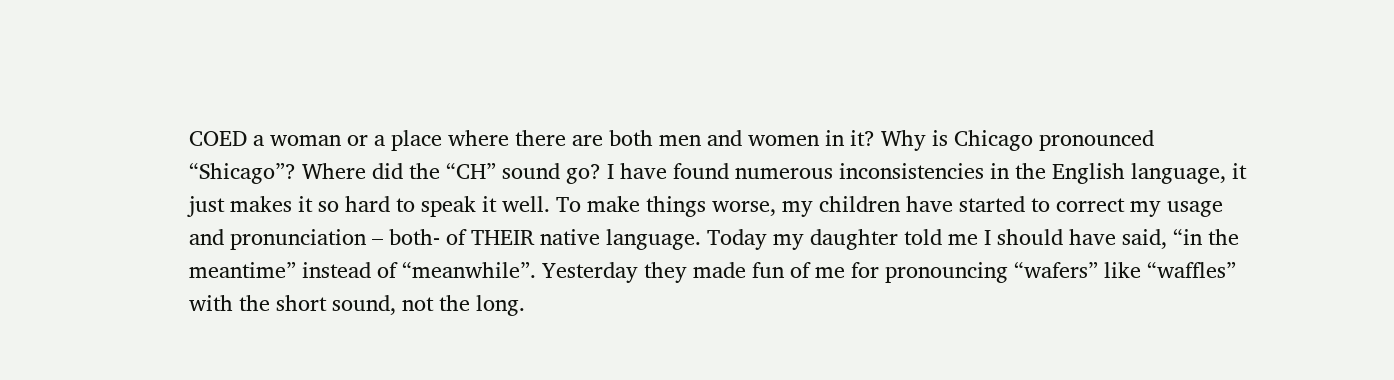COED a woman or a place where there are both men and women in it? Why is Chicago pronounced “Shicago”? Where did the “CH” sound go? I have found numerous inconsistencies in the English language, it just makes it so hard to speak it well. To make things worse, my children have started to correct my usage and pronunciation – both- of THEIR native language. Today my daughter told me I should have said, “in the meantime” instead of “meanwhile”. Yesterday they made fun of me for pronouncing “wafers” like “waffles” with the short sound, not the long.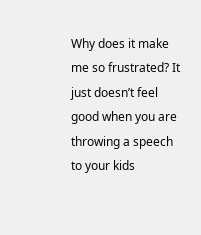Why does it make me so frustrated? It just doesn’t feel good when you are throwing a speech to your kids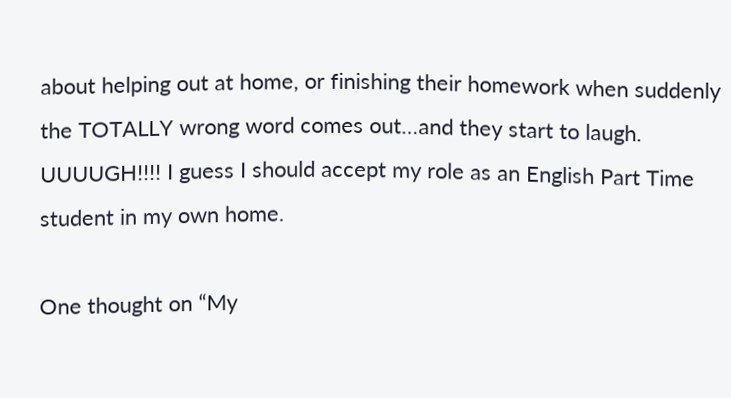about helping out at home, or finishing their homework when suddenly the TOTALLY wrong word comes out…and they start to laugh. UUUUGH!!!! I guess I should accept my role as an English Part Time student in my own home.

One thought on “My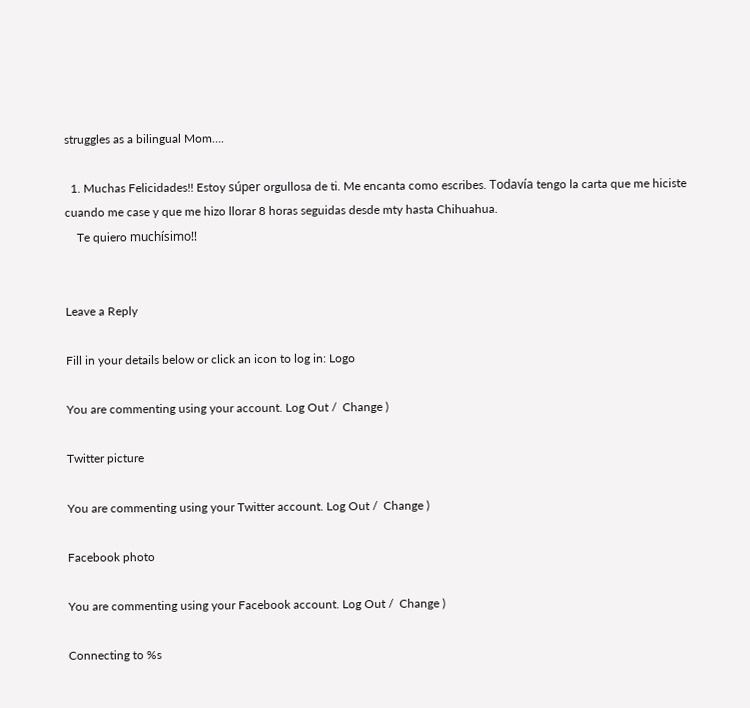struggles as a bilingual Mom….

  1. Muchas Felicidades!! Estoy súper orgullosa de ti. Me encanta como escribes. Todavía tengo la carta que me hiciste cuando me case y que me hizo llorar 8 horas seguidas desde mty hasta Chihuahua.
    Te quiero muchísimo!!


Leave a Reply

Fill in your details below or click an icon to log in: Logo

You are commenting using your account. Log Out /  Change )

Twitter picture

You are commenting using your Twitter account. Log Out /  Change )

Facebook photo

You are commenting using your Facebook account. Log Out /  Change )

Connecting to %s